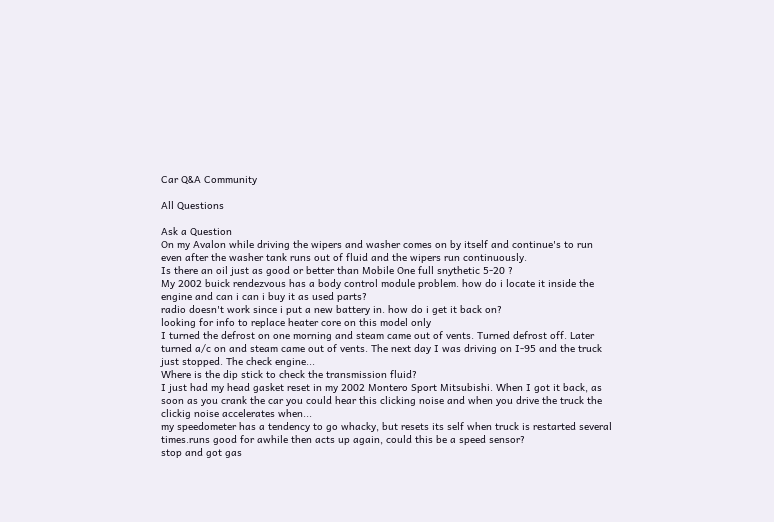Car Q&A Community

All Questions

Ask a Question
On my Avalon while driving the wipers and washer comes on by itself and continue's to run even after the washer tank runs out of fluid and the wipers run continuously.
Is there an oil just as good or better than Mobile One full snythetic 5-20 ?
My 2002 buick rendezvous has a body control module problem. how do i locate it inside the engine and can i can i buy it as used parts?
radio doesn't work since i put a new battery in. how do i get it back on?
looking for info to replace heater core on this model only
I turned the defrost on one morning and steam came out of vents. Turned defrost off. Later turned a/c on and steam came out of vents. The next day I was driving on I-95 and the truck just stopped. The check engine...
Where is the dip stick to check the transmission fluid?
I just had my head gasket reset in my 2002 Montero Sport Mitsubishi. When I got it back, as soon as you crank the car you could hear this clicking noise and when you drive the truck the clickig noise accelerates when...
my speedometer has a tendency to go whacky, but resets its self when truck is restarted several times.runs good for awhile then acts up again, could this be a speed sensor?
stop and got gas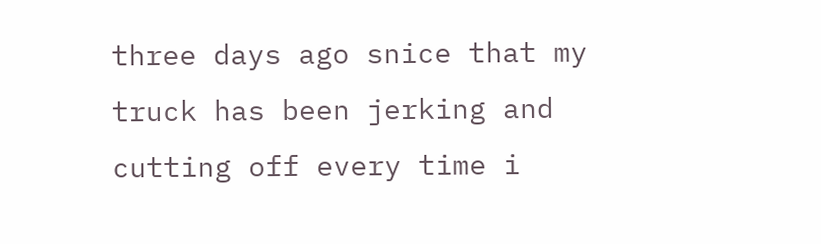three days ago snice that my truck has been jerking and cutting off every time i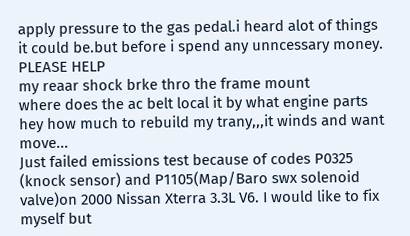apply pressure to the gas pedal.i heard alot of things it could be.but before i spend any unncessary money. PLEASE HELP
my reaar shock brke thro the frame mount
where does the ac belt local it by what engine parts
hey how much to rebuild my trany,,,it winds and want move...
Just failed emissions test because of codes P0325 (knock sensor) and P1105(Map/Baro swx solenoid valve)on 2000 Nissan Xterra 3.3L V6. I would like to fix myself but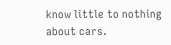know little to nothing about cars.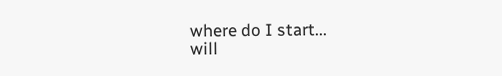where do I start...
will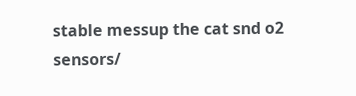stable messup the cat snd o2 sensors/